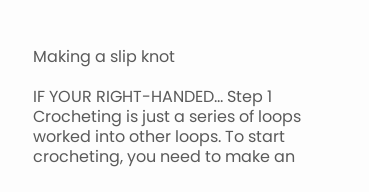Making a slip knot

IF YOUR RIGHT-HANDED… Step 1 Crocheting is just a series of loops worked into other loops. To start crocheting, you need to make an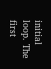initial loop. The first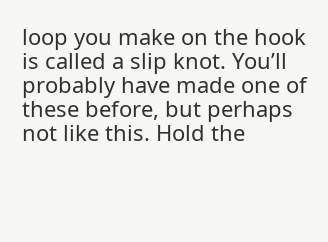loop you make on the hook is called a slip knot. You’ll probably have made one of these before, but perhaps not like this. Hold the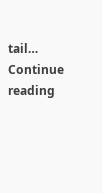tail… Continue reading